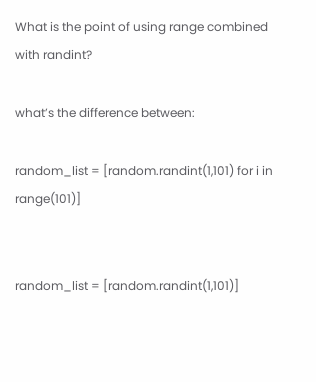What is the point of using range combined with randint?

what’s the difference between:

random_list = [random.randint(1,101) for i in range(101)]


random_list = [random.randint(1,101)]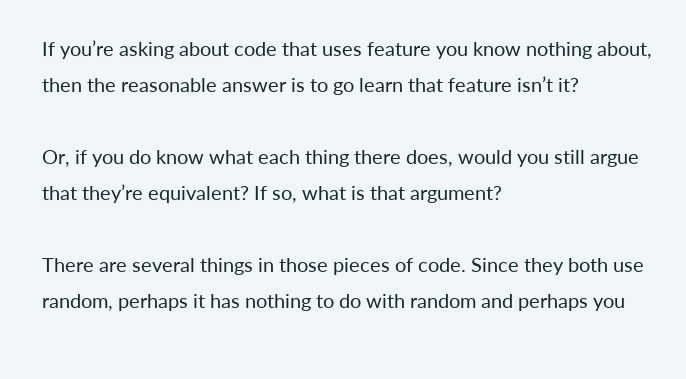If you’re asking about code that uses feature you know nothing about, then the reasonable answer is to go learn that feature isn’t it?

Or, if you do know what each thing there does, would you still argue that they’re equivalent? If so, what is that argument?

There are several things in those pieces of code. Since they both use random, perhaps it has nothing to do with random and perhaps you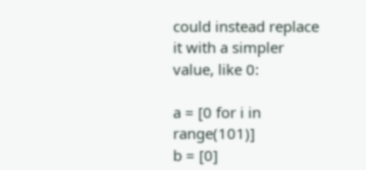could instead replace it with a simpler value, like 0:

a = [0 for i in range(101)]
b = [0]